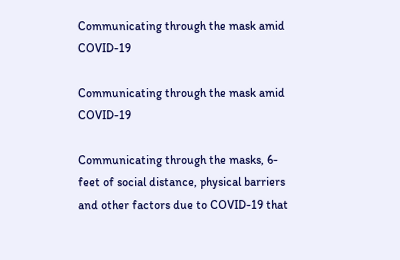Communicating through the mask amid COVID-19

Communicating through the mask amid COVID-19

Communicating through the masks, 6-feet of social distance, physical barriers and other factors due to COVID-19 that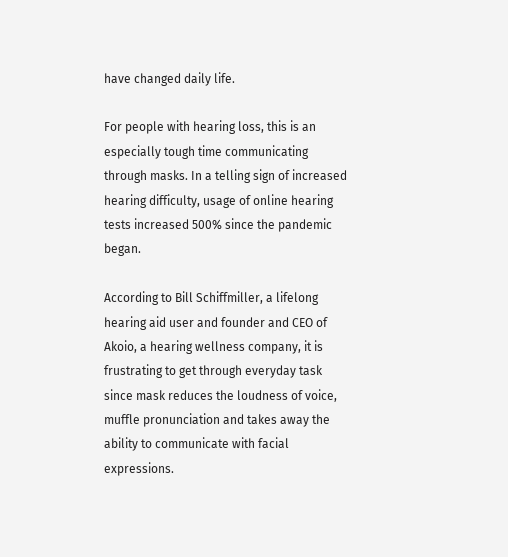have changed daily life.

For people with hearing loss, this is an especially tough time communicating through masks. In a telling sign of increased hearing difficulty, usage of online hearing tests increased 500% since the pandemic began.

According to Bill Schiffmiller, a lifelong hearing aid user and founder and CEO of Akoio, a hearing wellness company, it is frustrating to get through everyday task since mask reduces the loudness of voice, muffle pronunciation and takes away the ability to communicate with facial expressions.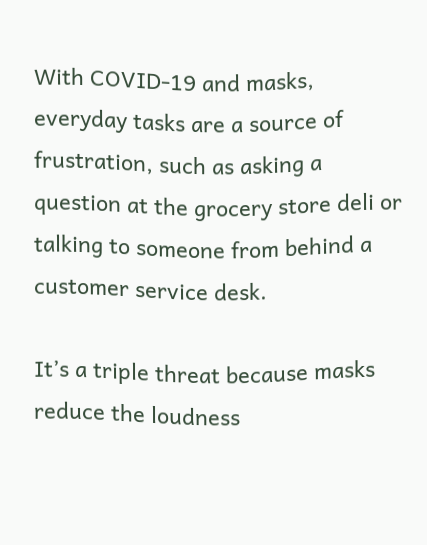With COVID-19 and masks, everyday tasks are a source of frustration, such as asking a question at the grocery store deli or talking to someone from behind a customer service desk.

It’s a triple threat because masks reduce the loudness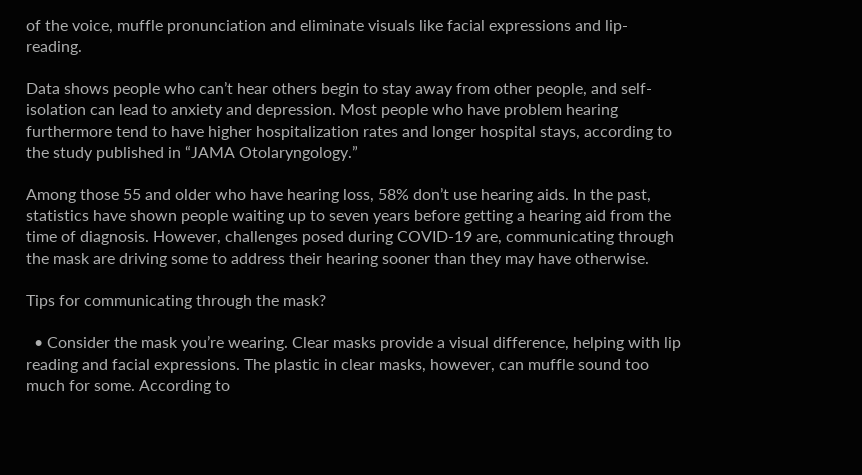of the voice, muffle pronunciation and eliminate visuals like facial expressions and lip-reading.

Data shows people who can’t hear others begin to stay away from other people, and self-isolation can lead to anxiety and depression. Most people who have problem hearing furthermore tend to have higher hospitalization rates and longer hospital stays, according to the study published in “JAMA Otolaryngology.”

Among those 55 and older who have hearing loss, 58% don’t use hearing aids. In the past, statistics have shown people waiting up to seven years before getting a hearing aid from the time of diagnosis. However, challenges posed during COVID-19 are, communicating through the mask are driving some to address their hearing sooner than they may have otherwise.

Tips for communicating through the mask?

  • Consider the mask you’re wearing. Clear masks provide a visual difference, helping with lip reading and facial expressions. The plastic in clear masks, however, can muffle sound too much for some. According to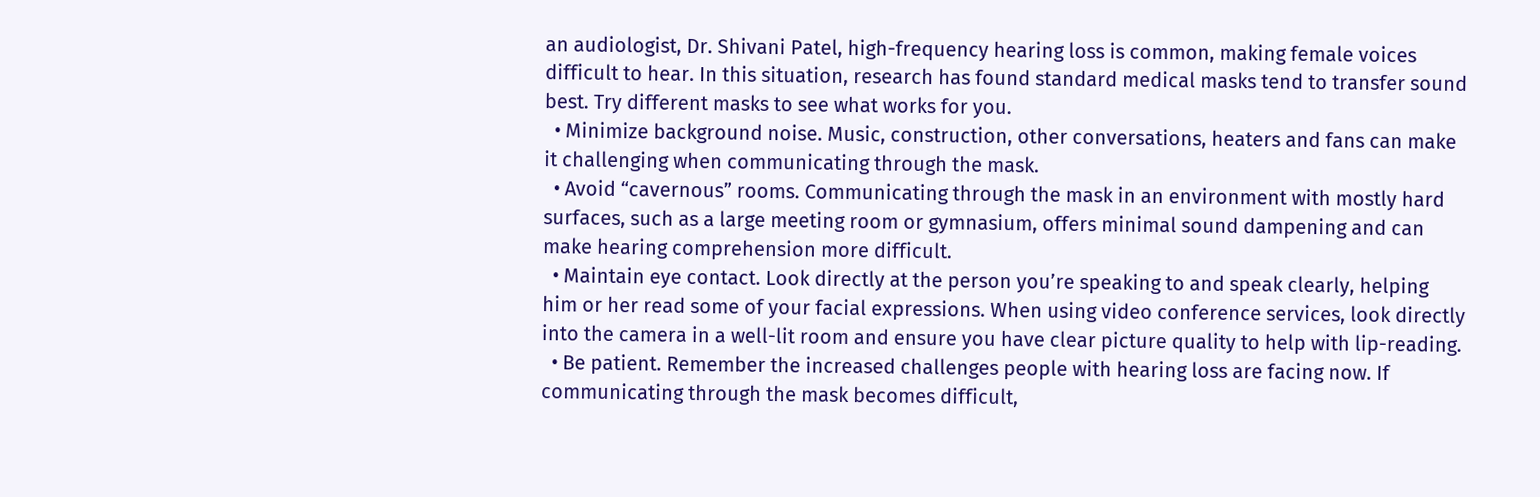an audiologist, Dr. Shivani Patel, high-frequency hearing loss is common, making female voices difficult to hear. In this situation, research has found standard medical masks tend to transfer sound best. Try different masks to see what works for you.
  • Minimize background noise. Music, construction, other conversations, heaters and fans can make it challenging when communicating through the mask.
  • Avoid “cavernous” rooms. Communicating through the mask in an environment with mostly hard surfaces, such as a large meeting room or gymnasium, offers minimal sound dampening and can make hearing comprehension more difficult.
  • Maintain eye contact. Look directly at the person you’re speaking to and speak clearly, helping him or her read some of your facial expressions. When using video conference services, look directly into the camera in a well-lit room and ensure you have clear picture quality to help with lip-reading.
  • Be patient. Remember the increased challenges people with hearing loss are facing now. If communicating through the mask becomes difficult,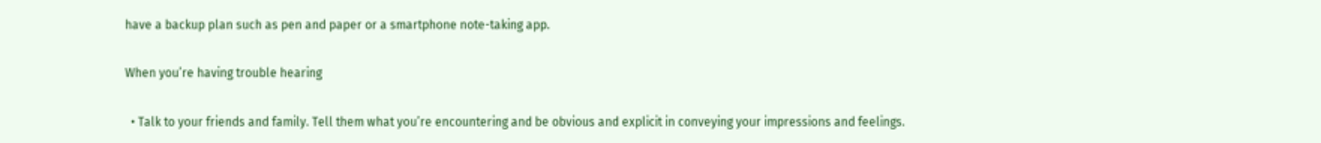have a backup plan such as pen and paper or a smartphone note-taking app.

When you’re having trouble hearing

  • Talk to your friends and family. Tell them what you’re encountering and be obvious and explicit in conveying your impressions and feelings.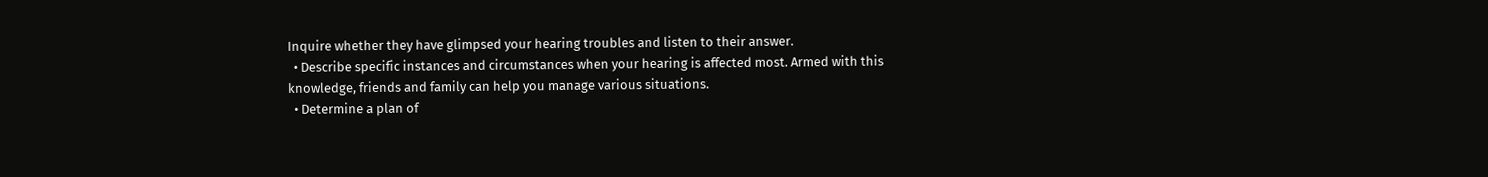Inquire whether they have glimpsed your hearing troubles and listen to their answer.
  • Describe specific instances and circumstances when your hearing is affected most. Armed with this knowledge, friends and family can help you manage various situations.
  • Determine a plan of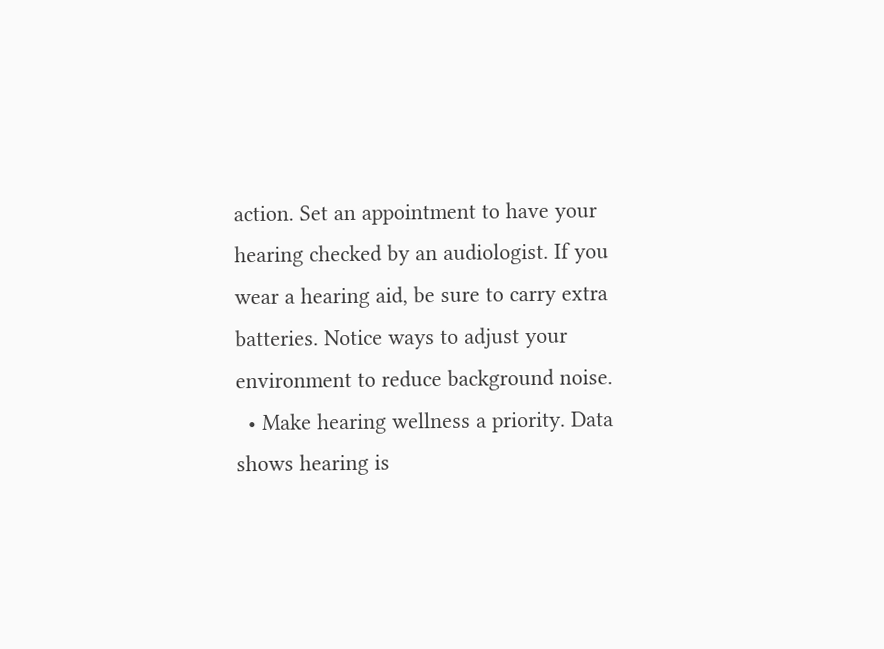action. Set an appointment to have your hearing checked by an audiologist. If you wear a hearing aid, be sure to carry extra batteries. Notice ways to adjust your environment to reduce background noise.
  • Make hearing wellness a priority. Data shows hearing is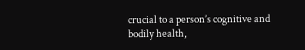crucial to a person’s cognitive and bodily health,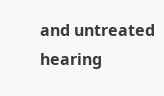and untreated hearing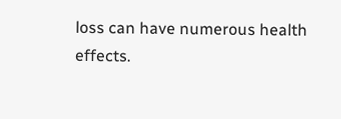loss can have numerous health effects.